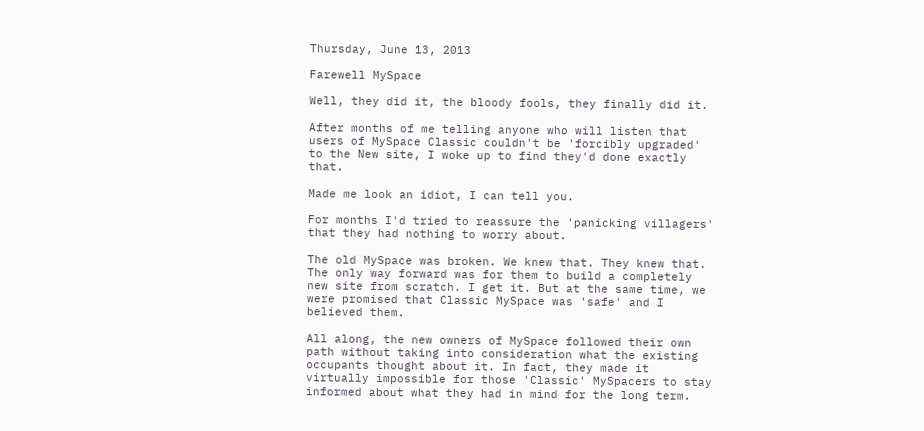Thursday, June 13, 2013

Farewell MySpace

Well, they did it, the bloody fools, they finally did it.

After months of me telling anyone who will listen that users of MySpace Classic couldn't be 'forcibly upgraded' to the New site, I woke up to find they'd done exactly that.

Made me look an idiot, I can tell you.

For months I'd tried to reassure the 'panicking villagers' that they had nothing to worry about.

The old MySpace was broken. We knew that. They knew that. The only way forward was for them to build a completely new site from scratch. I get it. But at the same time, we were promised that Classic MySpace was 'safe' and I believed them.

All along, the new owners of MySpace followed their own path without taking into consideration what the existing occupants thought about it. In fact, they made it virtually impossible for those 'Classic' MySpacers to stay informed about what they had in mind for the long term.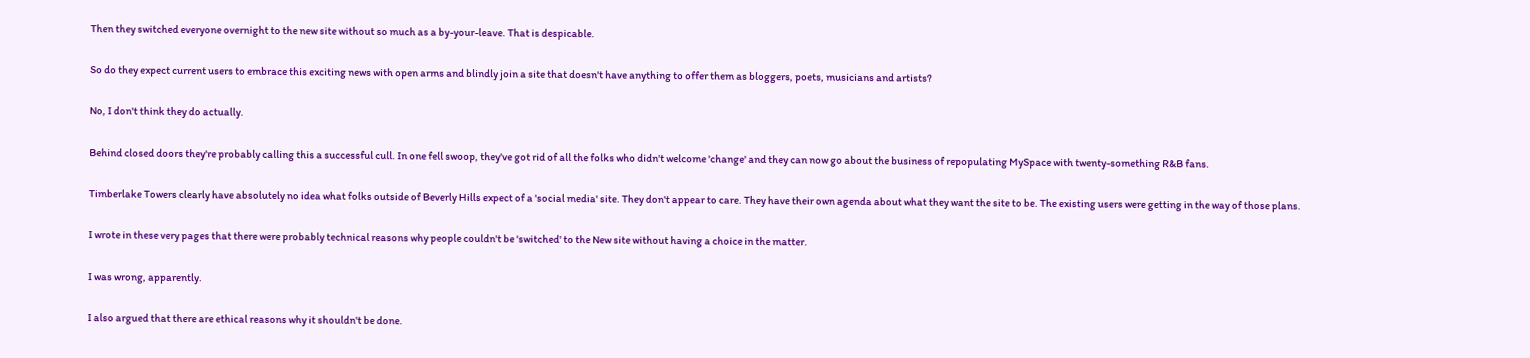Then they switched everyone overnight to the new site without so much as a by-your-leave. That is despicable.

So do they expect current users to embrace this exciting news with open arms and blindly join a site that doesn't have anything to offer them as bloggers, poets, musicians and artists?

No, I don't think they do actually.

Behind closed doors they're probably calling this a successful cull. In one fell swoop, they've got rid of all the folks who didn't welcome 'change' and they can now go about the business of repopulating MySpace with twenty-something R&B fans.

Timberlake Towers clearly have absolutely no idea what folks outside of Beverly Hills expect of a 'social media' site. They don't appear to care. They have their own agenda about what they want the site to be. The existing users were getting in the way of those plans.

I wrote in these very pages that there were probably technical reasons why people couldn't be 'switched' to the New site without having a choice in the matter.

I was wrong, apparently.

I also argued that there are ethical reasons why it shouldn't be done.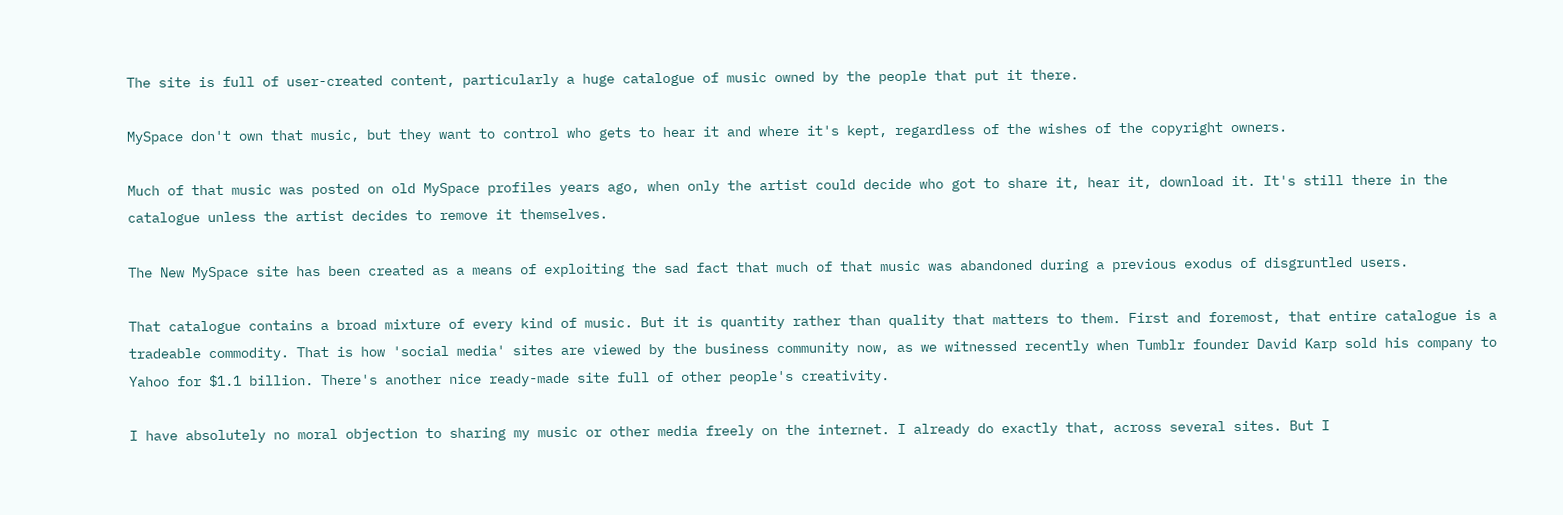The site is full of user-created content, particularly a huge catalogue of music owned by the people that put it there.

MySpace don't own that music, but they want to control who gets to hear it and where it's kept, regardless of the wishes of the copyright owners.

Much of that music was posted on old MySpace profiles years ago, when only the artist could decide who got to share it, hear it, download it. It's still there in the catalogue unless the artist decides to remove it themselves.

The New MySpace site has been created as a means of exploiting the sad fact that much of that music was abandoned during a previous exodus of disgruntled users.

That catalogue contains a broad mixture of every kind of music. But it is quantity rather than quality that matters to them. First and foremost, that entire catalogue is a tradeable commodity. That is how 'social media' sites are viewed by the business community now, as we witnessed recently when Tumblr founder David Karp sold his company to Yahoo for $1.1 billion. There's another nice ready-made site full of other people's creativity.

I have absolutely no moral objection to sharing my music or other media freely on the internet. I already do exactly that, across several sites. But I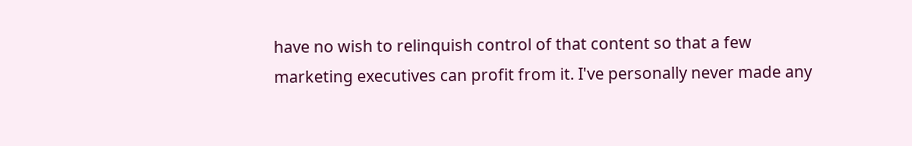have no wish to relinquish control of that content so that a few marketing executives can profit from it. I've personally never made any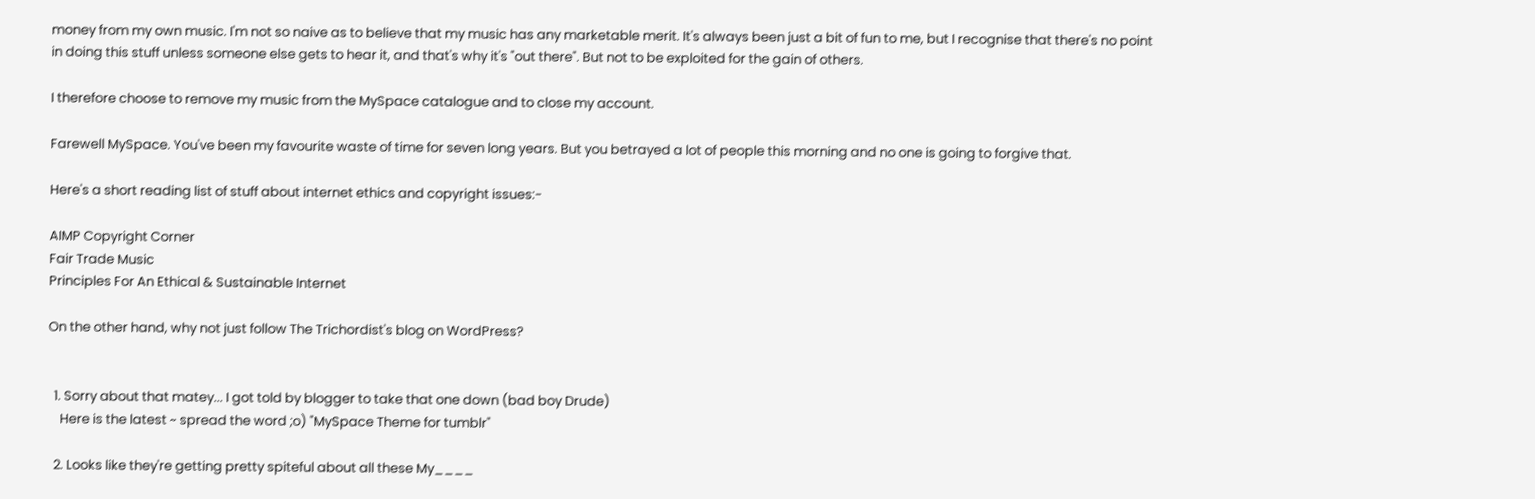money from my own music. I'm not so naive as to believe that my music has any marketable merit. It's always been just a bit of fun to me, but I recognise that there's no point in doing this stuff unless someone else gets to hear it, and that's why it's "out there". But not to be exploited for the gain of others.

I therefore choose to remove my music from the MySpace catalogue and to close my account.

Farewell MySpace. You've been my favourite waste of time for seven long years. But you betrayed a lot of people this morning and no one is going to forgive that.

Here's a short reading list of stuff about internet ethics and copyright issues:-

AIMP Copyright Corner
Fair Trade Music
Principles For An Ethical & Sustainable Internet

On the other hand, why not just follow The Trichordist's blog on WordPress?


  1. Sorry about that matey... I got told by blogger to take that one down (bad boy Drude)
    Here is the latest ~ spread the word ;o) "MySpace Theme for tumblr"

  2. Looks like they're getting pretty spiteful about all these My____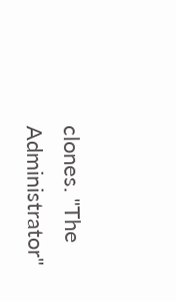clones. "The Administrator"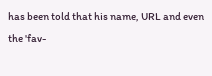has been told that his name, URL and even the 'fav-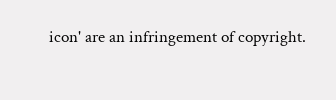icon' are an infringement of copyright.